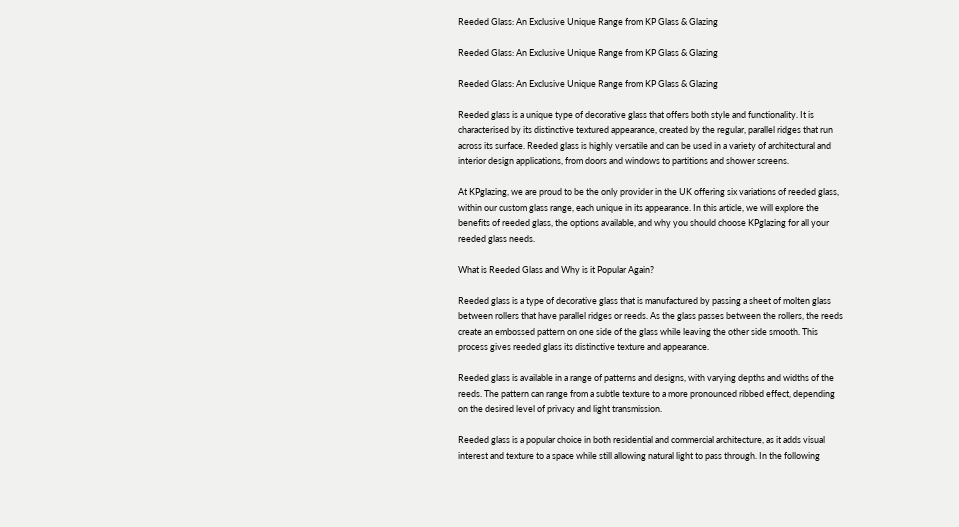Reeded Glass: An Exclusive Unique Range from KP Glass & Glazing

Reeded Glass: An Exclusive Unique Range from KP Glass & Glazing

Reeded Glass: An Exclusive Unique Range from KP Glass & Glazing

Reeded glass is a unique type of decorative glass that offers both style and functionality. It is characterised by its distinctive textured appearance, created by the regular, parallel ridges that run across its surface. Reeded glass is highly versatile and can be used in a variety of architectural and interior design applications, from doors and windows to partitions and shower screens.

At KPglazing, we are proud to be the only provider in the UK offering six variations of reeded glass, within our custom glass range, each unique in its appearance. In this article, we will explore the benefits of reeded glass, the options available, and why you should choose KPglazing for all your reeded glass needs.

What is Reeded Glass and Why is it Popular Again?

Reeded glass is a type of decorative glass that is manufactured by passing a sheet of molten glass between rollers that have parallel ridges or reeds. As the glass passes between the rollers, the reeds create an embossed pattern on one side of the glass while leaving the other side smooth. This process gives reeded glass its distinctive texture and appearance.

Reeded glass is available in a range of patterns and designs, with varying depths and widths of the reeds. The pattern can range from a subtle texture to a more pronounced ribbed effect, depending on the desired level of privacy and light transmission.

Reeded glass is a popular choice in both residential and commercial architecture, as it adds visual interest and texture to a space while still allowing natural light to pass through. In the following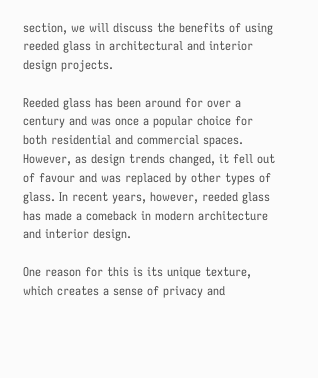section, we will discuss the benefits of using reeded glass in architectural and interior design projects.

Reeded glass has been around for over a century and was once a popular choice for both residential and commercial spaces. However, as design trends changed, it fell out of favour and was replaced by other types of glass. In recent years, however, reeded glass has made a comeback in modern architecture and interior design.

One reason for this is its unique texture, which creates a sense of privacy and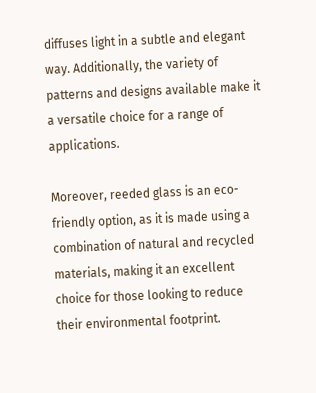diffuses light in a subtle and elegant way. Additionally, the variety of patterns and designs available make it a versatile choice for a range of applications.

Moreover, reeded glass is an eco-friendly option, as it is made using a combination of natural and recycled materials, making it an excellent choice for those looking to reduce their environmental footprint.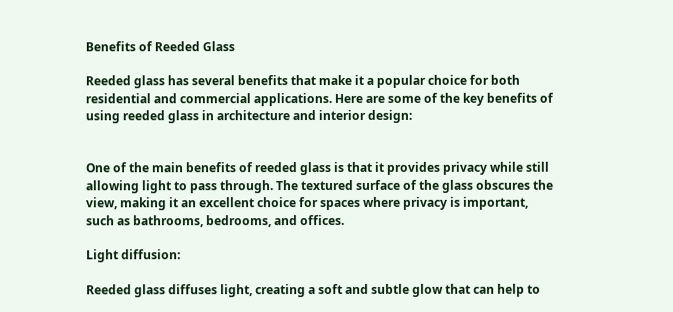Benefits of Reeded Glass

Reeded glass has several benefits that make it a popular choice for both residential and commercial applications. Here are some of the key benefits of using reeded glass in architecture and interior design:


One of the main benefits of reeded glass is that it provides privacy while still allowing light to pass through. The textured surface of the glass obscures the view, making it an excellent choice for spaces where privacy is important, such as bathrooms, bedrooms, and offices.

Light diffusion:

Reeded glass diffuses light, creating a soft and subtle glow that can help to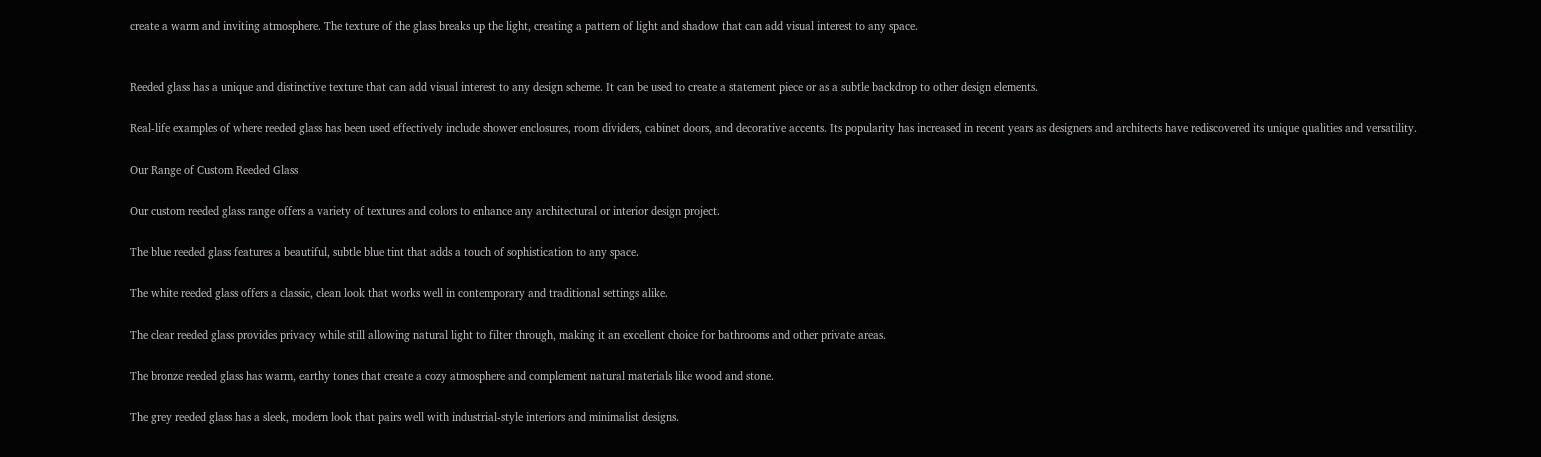create a warm and inviting atmosphere. The texture of the glass breaks up the light, creating a pattern of light and shadow that can add visual interest to any space.


Reeded glass has a unique and distinctive texture that can add visual interest to any design scheme. It can be used to create a statement piece or as a subtle backdrop to other design elements.

Real-life examples of where reeded glass has been used effectively include shower enclosures, room dividers, cabinet doors, and decorative accents. Its popularity has increased in recent years as designers and architects have rediscovered its unique qualities and versatility.

Our Range of Custom Reeded Glass

Our custom reeded glass range offers a variety of textures and colors to enhance any architectural or interior design project.

The blue reeded glass features a beautiful, subtle blue tint that adds a touch of sophistication to any space.

The white reeded glass offers a classic, clean look that works well in contemporary and traditional settings alike.

The clear reeded glass provides privacy while still allowing natural light to filter through, making it an excellent choice for bathrooms and other private areas.

The bronze reeded glass has warm, earthy tones that create a cozy atmosphere and complement natural materials like wood and stone.

The grey reeded glass has a sleek, modern look that pairs well with industrial-style interiors and minimalist designs.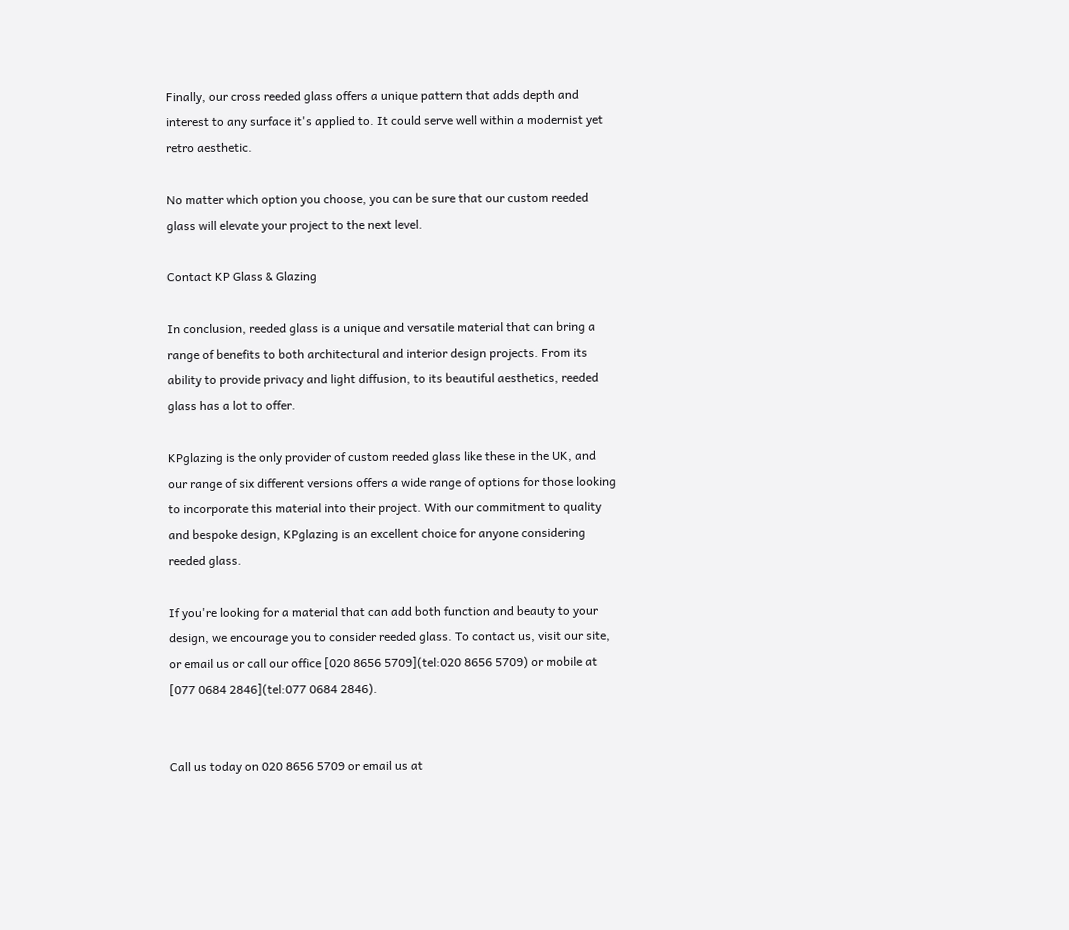Finally, our cross reeded glass offers a unique pattern that adds depth and interest to any surface it's applied to. It could serve well within a modernist yet retro aesthetic.

No matter which option you choose, you can be sure that our custom reeded glass will elevate your project to the next level.

Contact KP Glass & Glazing

In conclusion, reeded glass is a unique and versatile material that can bring a range of benefits to both architectural and interior design projects. From its ability to provide privacy and light diffusion, to its beautiful aesthetics, reeded glass has a lot to offer.

KPglazing is the only provider of custom reeded glass like these in the UK, and our range of six different versions offers a wide range of options for those looking to incorporate this material into their project. With our commitment to quality and bespoke design, KPglazing is an excellent choice for anyone considering reeded glass.

If you're looking for a material that can add both function and beauty to your design, we encourage you to consider reeded glass. To contact us, visit our site, or email us or call our office [020 8656 5709](tel:020 8656 5709) or mobile at [077 0684 2846](tel:077 0684 2846).


Call us today on 020 8656 5709 or email us at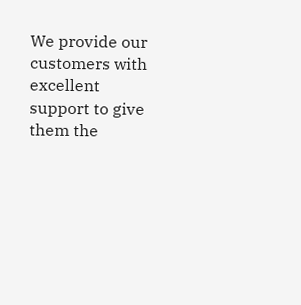We provide our customers with excellent support to give them the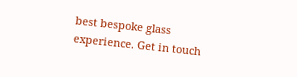best bespoke glass experience. Get in touch